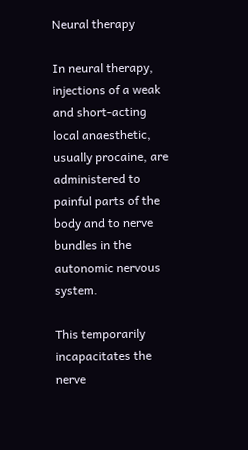Neural therapy

In neural therapy, injections of a weak and short-acting local anaesthetic, usually procaine, are administered to painful parts of the body and to nerve bundles in the autonomic nervous system.

This temporarily incapacitates the nerve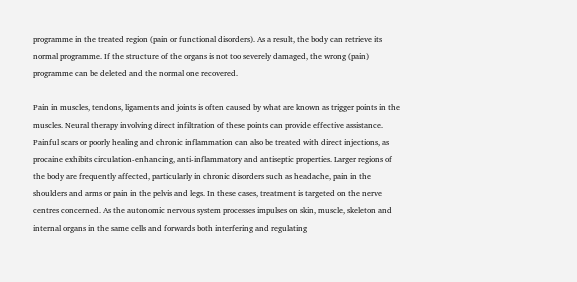programme in the treated region (pain or functional disorders). As a result, the body can retrieve its normal programme. If the structure of the organs is not too severely damaged, the wrong (pain) programme can be deleted and the normal one recovered.

Pain in muscles, tendons, ligaments and joints is often caused by what are known as trigger points in the muscles. Neural therapy involving direct infiltration of these points can provide effective assistance. Painful scars or poorly healing and chronic inflammation can also be treated with direct injections, as procaine exhibits circulation-enhancing, anti-inflammatory and antiseptic properties. Larger regions of the body are frequently affected, particularly in chronic disorders such as headache, pain in the shoulders and arms or pain in the pelvis and legs. In these cases, treatment is targeted on the nerve centres concerned. As the autonomic nervous system processes impulses on skin, muscle, skeleton and internal organs in the same cells and forwards both interfering and regulating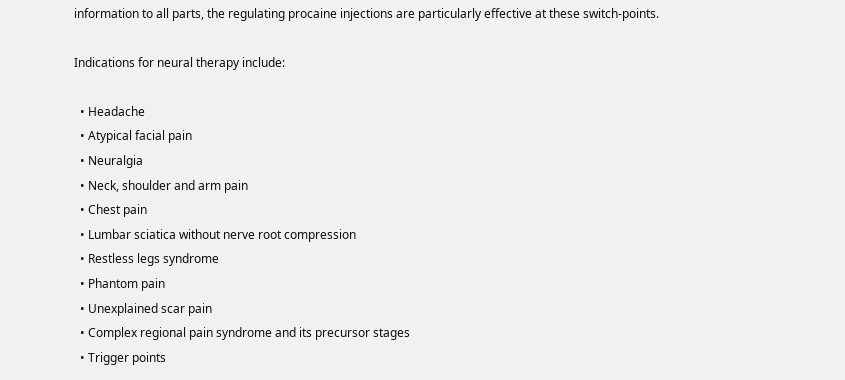information to all parts, the regulating procaine injections are particularly effective at these switch-points.

Indications for neural therapy include:

  • Headache
  • Atypical facial pain
  • Neuralgia
  • Neck, shoulder and arm pain
  • Chest pain
  • Lumbar sciatica without nerve root compression
  • Restless legs syndrome
  • Phantom pain
  • Unexplained scar pain
  • Complex regional pain syndrome and its precursor stages
  • Trigger points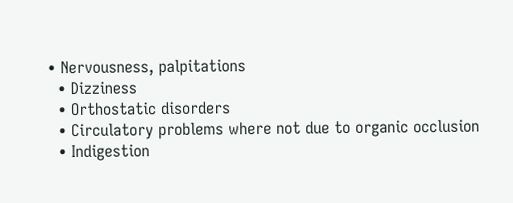• Nervousness, palpitations
  • Dizziness
  • Orthostatic disorders
  • Circulatory problems where not due to organic occlusion
  • Indigestion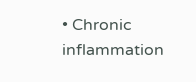• Chronic inflammation